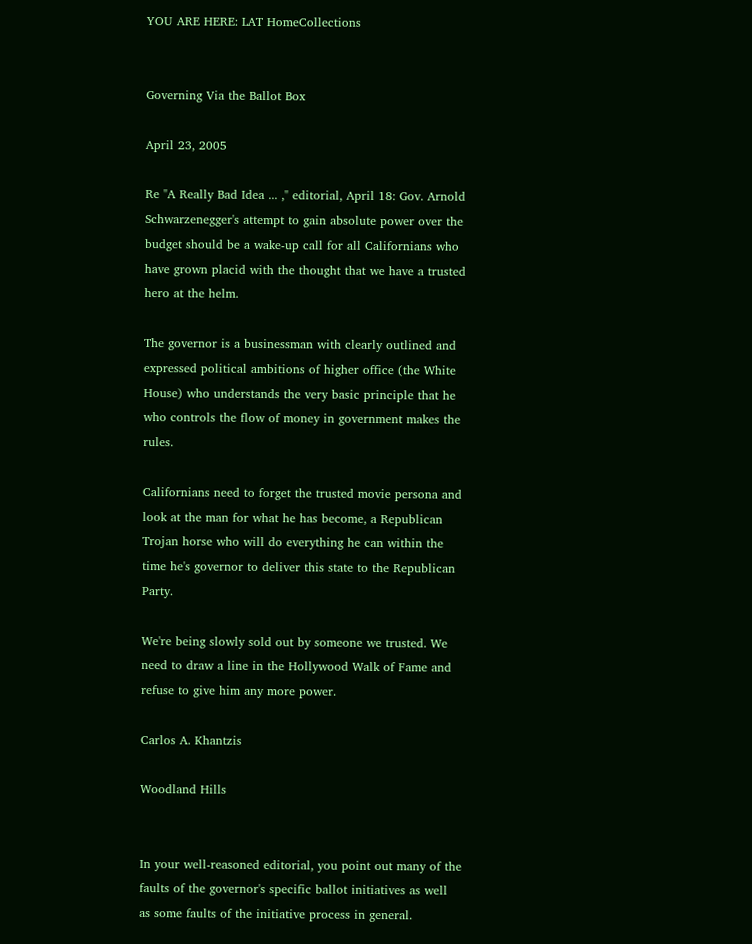YOU ARE HERE: LAT HomeCollections


Governing Via the Ballot Box

April 23, 2005

Re "A Really Bad Idea ... ," editorial, April 18: Gov. Arnold Schwarzenegger's attempt to gain absolute power over the budget should be a wake-up call for all Californians who have grown placid with the thought that we have a trusted hero at the helm.

The governor is a businessman with clearly outlined and expressed political ambitions of higher office (the White House) who understands the very basic principle that he who controls the flow of money in government makes the rules.

Californians need to forget the trusted movie persona and look at the man for what he has become, a Republican Trojan horse who will do everything he can within the time he's governor to deliver this state to the Republican Party.

We're being slowly sold out by someone we trusted. We need to draw a line in the Hollywood Walk of Fame and refuse to give him any more power.

Carlos A. Khantzis

Woodland Hills


In your well-reasoned editorial, you point out many of the faults of the governor's specific ballot initiatives as well as some faults of the initiative process in general.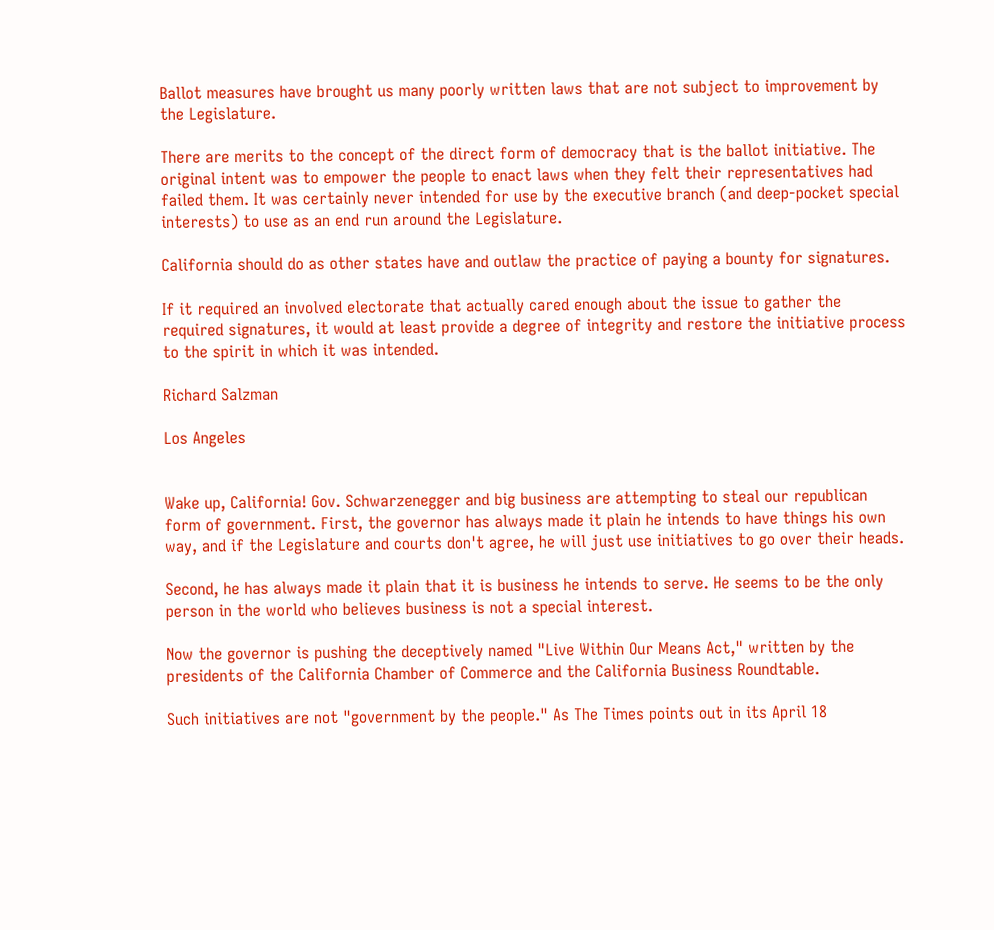Ballot measures have brought us many poorly written laws that are not subject to improvement by the Legislature.

There are merits to the concept of the direct form of democracy that is the ballot initiative. The original intent was to empower the people to enact laws when they felt their representatives had failed them. It was certainly never intended for use by the executive branch (and deep-pocket special interests) to use as an end run around the Legislature.

California should do as other states have and outlaw the practice of paying a bounty for signatures.

If it required an involved electorate that actually cared enough about the issue to gather the required signatures, it would at least provide a degree of integrity and restore the initiative process to the spirit in which it was intended.

Richard Salzman

Los Angeles


Wake up, California! Gov. Schwarzenegger and big business are attempting to steal our republican form of government. First, the governor has always made it plain he intends to have things his own way, and if the Legislature and courts don't agree, he will just use initiatives to go over their heads.

Second, he has always made it plain that it is business he intends to serve. He seems to be the only person in the world who believes business is not a special interest.

Now the governor is pushing the deceptively named "Live Within Our Means Act," written by the presidents of the California Chamber of Commerce and the California Business Roundtable.

Such initiatives are not "government by the people." As The Times points out in its April 18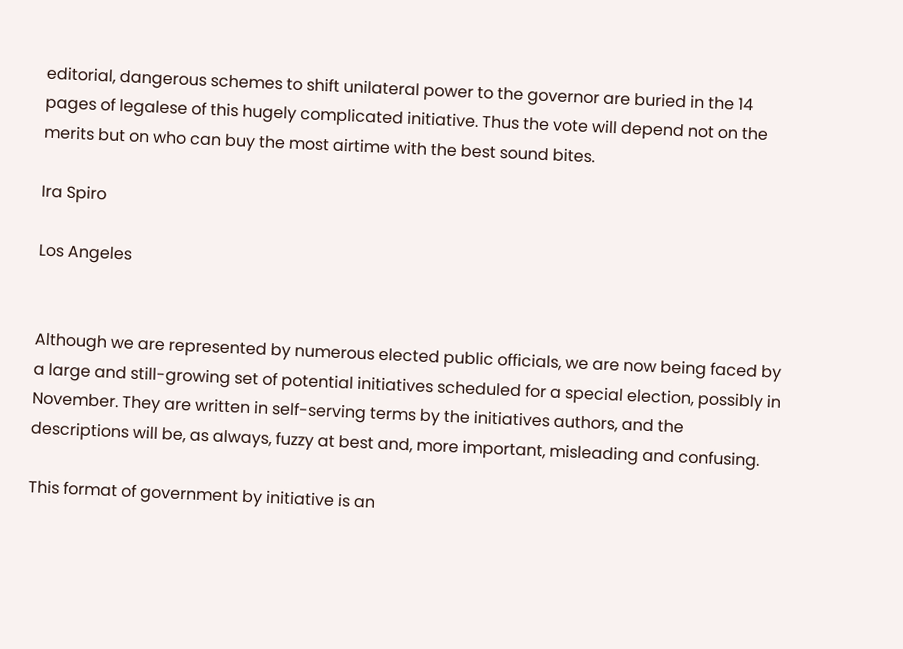editorial, dangerous schemes to shift unilateral power to the governor are buried in the 14 pages of legalese of this hugely complicated initiative. Thus the vote will depend not on the merits but on who can buy the most airtime with the best sound bites.

Ira Spiro

Los Angeles


Although we are represented by numerous elected public officials, we are now being faced by a large and still-growing set of potential initiatives scheduled for a special election, possibly in November. They are written in self-serving terms by the initiatives authors, and the descriptions will be, as always, fuzzy at best and, more important, misleading and confusing.

This format of government by initiative is an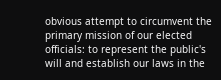obvious attempt to circumvent the primary mission of our elected officials: to represent the public's will and establish our laws in the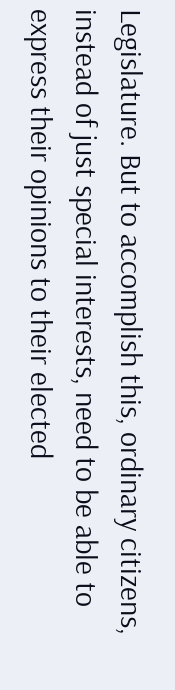Legislature. But to accomplish this, ordinary citizens, instead of just special interests, need to be able to express their opinions to their elected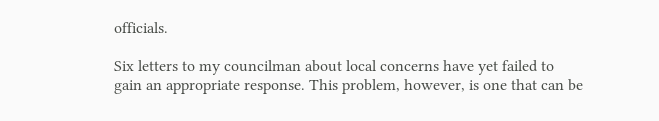officials.

Six letters to my councilman about local concerns have yet failed to gain an appropriate response. This problem, however, is one that can be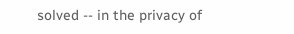solved -- in the privacy of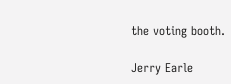the voting booth.

Jerry Earle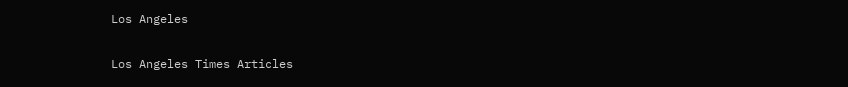Los Angeles

Los Angeles Times Articles